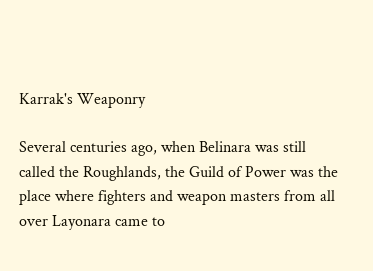Karrak's Weaponry

Several centuries ago, when Belinara was still called the Roughlands, the Guild of Power was the place where fighters and weapon masters from all over Layonara came to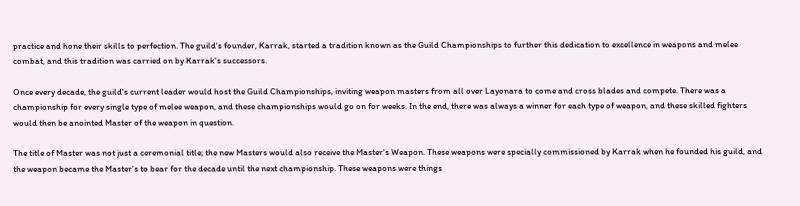practice and hone their skills to perfection. The guild's founder, Karrak, started a tradition known as the Guild Championships to further this dedication to excellence in weapons and melee combat, and this tradition was carried on by Karrak's successors.

Once every decade, the guild's current leader would host the Guild Championships, inviting weapon masters from all over Layonara to come and cross blades and compete. There was a championship for every single type of melee weapon, and these championships would go on for weeks. In the end, there was always a winner for each type of weapon, and these skilled fighters would then be anointed Master of the weapon in question.

The title of Master was not just a ceremonial title; the new Masters would also receive the Master's Weapon. These weapons were specially commissioned by Karrak when he founded his guild, and the weapon became the Master's to bear for the decade until the next championship. These weapons were things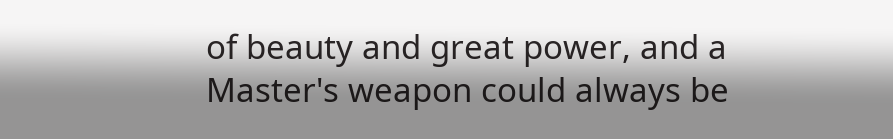of beauty and great power, and a Master's weapon could always be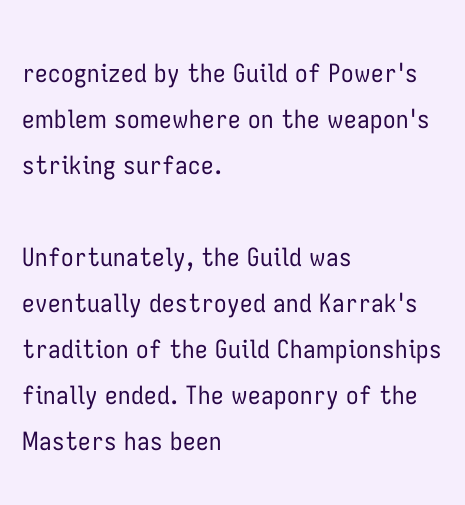recognized by the Guild of Power's emblem somewhere on the weapon's striking surface.

Unfortunately, the Guild was eventually destroyed and Karrak's tradition of the Guild Championships finally ended. The weaponry of the Masters has been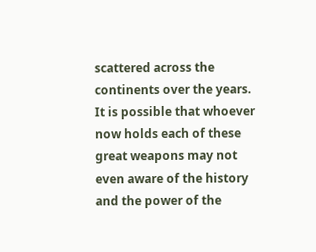scattered across the continents over the years. It is possible that whoever now holds each of these great weapons may not even aware of the history and the power of the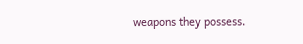weapons they possess.